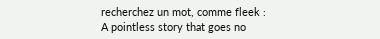recherchez un mot, comme fleek :
A pointless story that goes no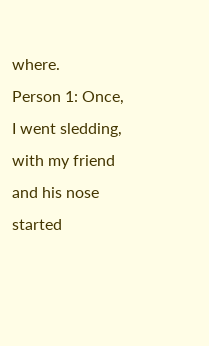where.
Person 1: Once, I went sledding, with my friend and his nose started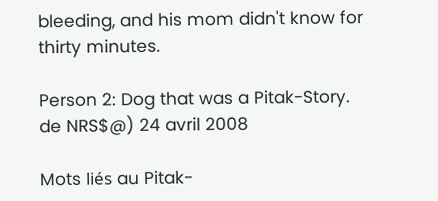bleeding, and his mom didn't know for thirty minutes.

Person 2: Dog that was a Pitak-Story.
de NRS$@) 24 avril 2008

Mots liés au Pitak-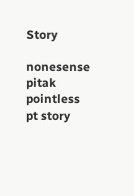Story

nonesense pitak pointless pt story